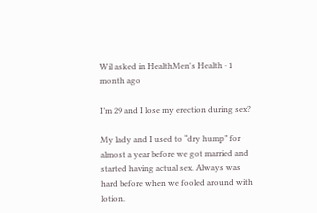Wil asked in HealthMen's Health · 1 month ago

I’m 29 and I lose my erection during sex?

My lady and I used to “dry hump” for almost a year before we got married and started having actual sex. Always was hard before when we fooled around with lotion.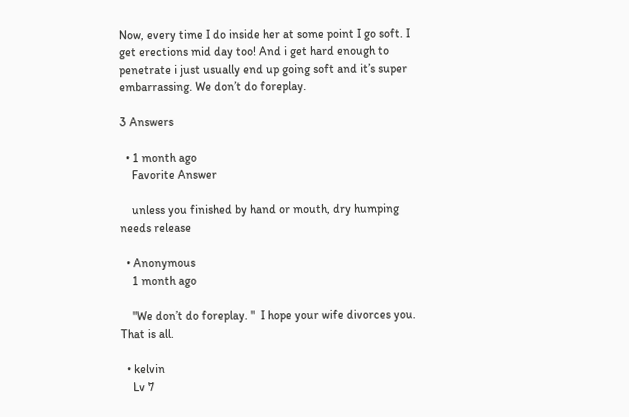Now, every time I do inside her at some point I go soft. I get erections mid day too! And i get hard enough to penetrate i just usually end up going soft and it’s super embarrassing. We don’t do foreplay.

3 Answers

  • 1 month ago
    Favorite Answer

    unless you finished by hand or mouth, dry humping needs release

  • Anonymous
    1 month ago

    "We don’t do foreplay. "  I hope your wife divorces you.  That is all.

  • kelvin
    Lv 7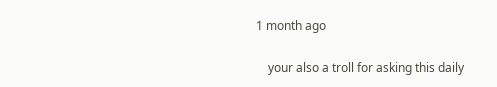1 month ago

    your also a troll for asking this daily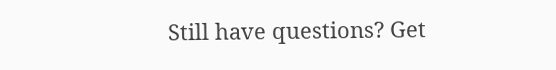Still have questions? Get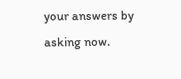your answers by asking now.